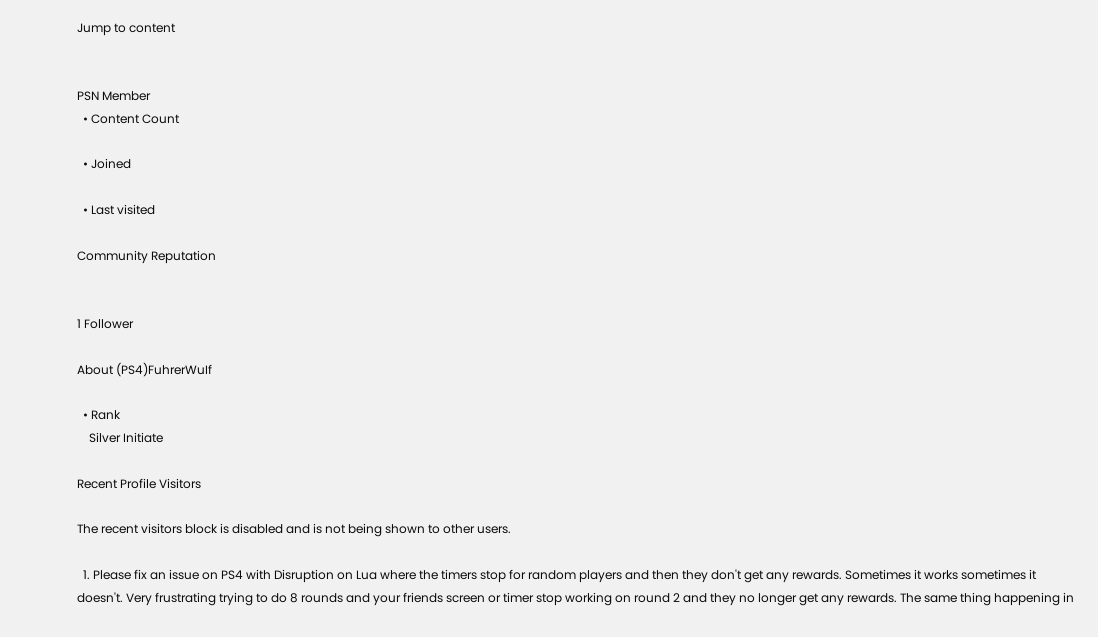Jump to content


PSN Member
  • Content Count

  • Joined

  • Last visited

Community Reputation


1 Follower

About (PS4)FuhrerWuIf

  • Rank
    Silver Initiate

Recent Profile Visitors

The recent visitors block is disabled and is not being shown to other users.

  1. Please fix an issue on PS4 with Disruption on Lua where the timers stop for random players and then they don't get any rewards. Sometimes it works sometimes it doesn't. Very frustrating trying to do 8 rounds and your friends screen or timer stop working on round 2 and they no longer get any rewards. The same thing happening in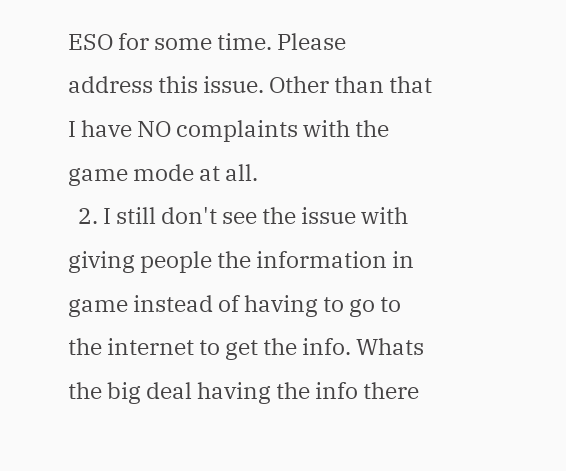ESO for some time. Please address this issue. Other than that I have NO complaints with the game mode at all.
  2. I still don't see the issue with giving people the information in game instead of having to go to the internet to get the info. Whats the big deal having the info there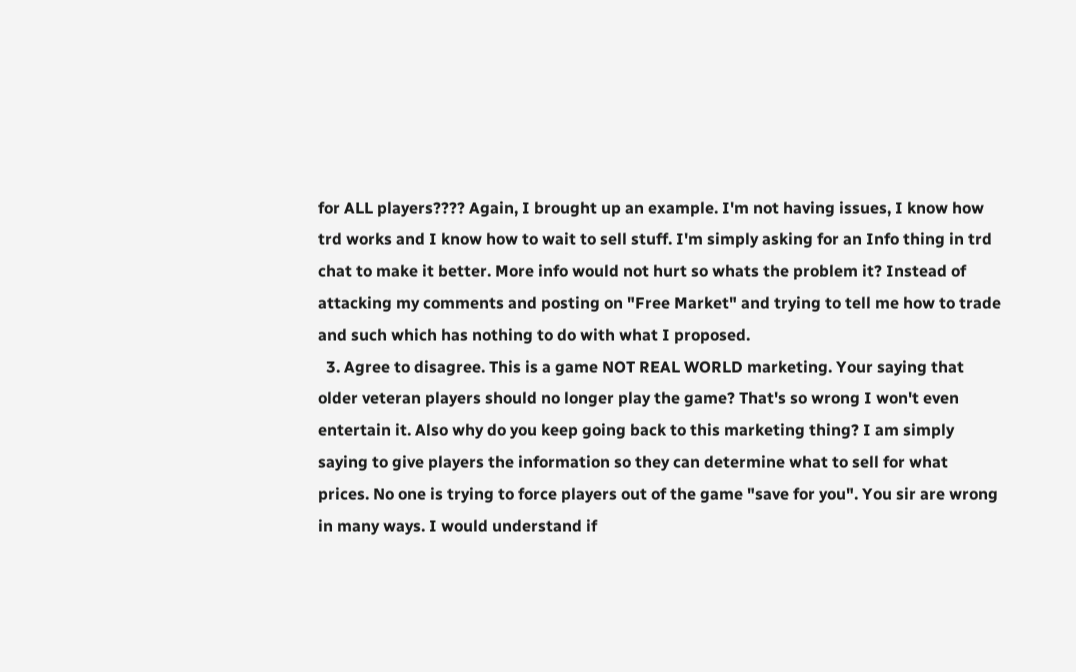for ALL players???? Again, I brought up an example. I'm not having issues, I know how trd works and I know how to wait to sell stuff. I'm simply asking for an Info thing in trd chat to make it better. More info would not hurt so whats the problem it? Instead of attacking my comments and posting on "Free Market" and trying to tell me how to trade and such which has nothing to do with what I proposed.
  3. Agree to disagree. This is a game NOT REAL WORLD marketing. Your saying that older veteran players should no longer play the game? That's so wrong I won't even entertain it. Also why do you keep going back to this marketing thing? I am simply saying to give players the information so they can determine what to sell for what prices. No one is trying to force players out of the game "save for you". You sir are wrong in many ways. I would understand if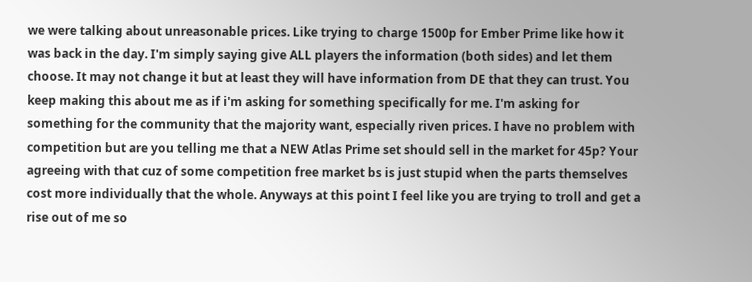we were talking about unreasonable prices. Like trying to charge 1500p for Ember Prime like how it was back in the day. I'm simply saying give ALL players the information (both sides) and let them choose. It may not change it but at least they will have information from DE that they can trust. You keep making this about me as if i'm asking for something specifically for me. I'm asking for something for the community that the majority want, especially riven prices. I have no problem with competition but are you telling me that a NEW Atlas Prime set should sell in the market for 45p? Your agreeing with that cuz of some competition free market bs is just stupid when the parts themselves cost more individually that the whole. Anyways at this point I feel like you are trying to troll and get a rise out of me so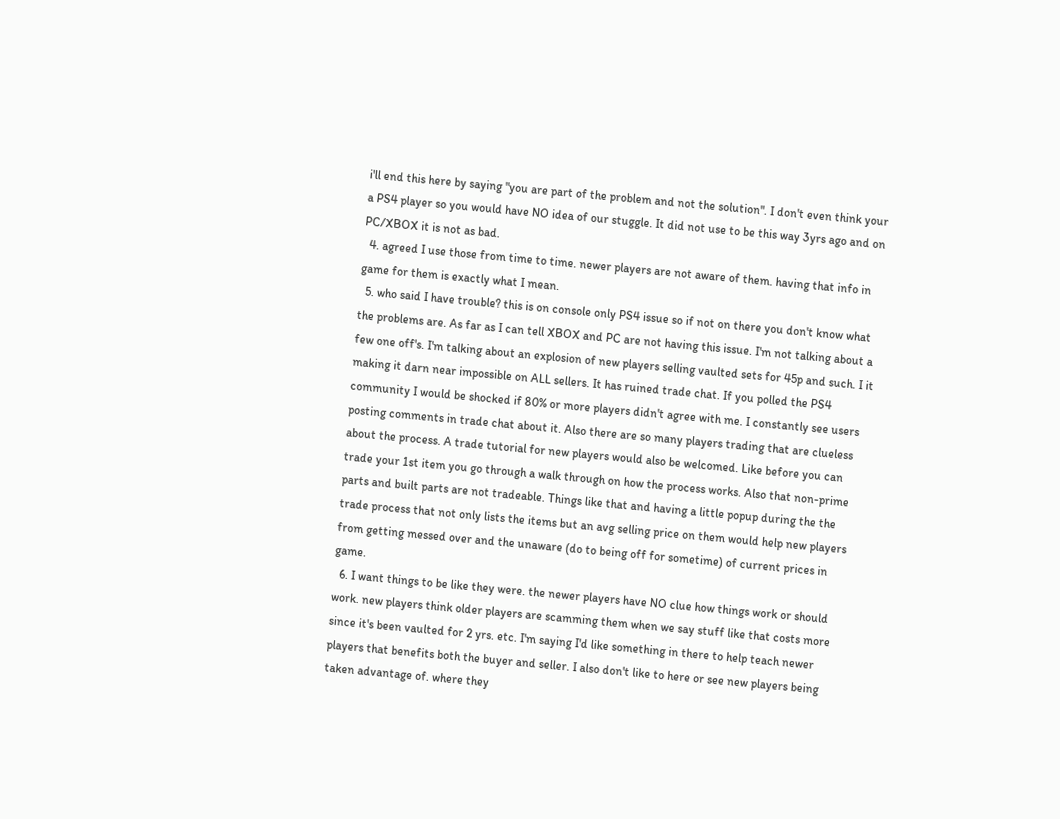i'll end this here by saying "you are part of the problem and not the solution". I don't even think your a PS4 player so you would have NO idea of our stuggle. It did not use to be this way 3yrs ago and on PC/XBOX it is not as bad.
  4. agreed I use those from time to time. newer players are not aware of them. having that info in game for them is exactly what I mean.
  5. who said I have trouble? this is on console only PS4 issue so if not on there you don't know what the problems are. As far as I can tell XBOX and PC are not having this issue. I'm not talking about a few one off's. I'm talking about an explosion of new players selling vaulted sets for 45p and such. I it making it darn near impossible on ALL sellers. It has ruined trade chat. If you polled the PS4 community I would be shocked if 80% or more players didn't agree with me. I constantly see users posting comments in trade chat about it. Also there are so many players trading that are clueless about the process. A trade tutorial for new players would also be welcomed. Like before you can trade your 1st item you go through a walk through on how the process works. Also that non-prime parts and built parts are not tradeable. Things like that and having a little popup during the the trade process that not only lists the items but an avg selling price on them would help new players from getting messed over and the unaware (do to being off for sometime) of current prices in game.
  6. I want things to be like they were. the newer players have NO clue how things work or should work. new players think older players are scamming them when we say stuff like that costs more since it's been vaulted for 2 yrs. etc. I'm saying I'd like something in there to help teach newer players that benefits both the buyer and seller. I also don't like to here or see new players being taken advantage of. where they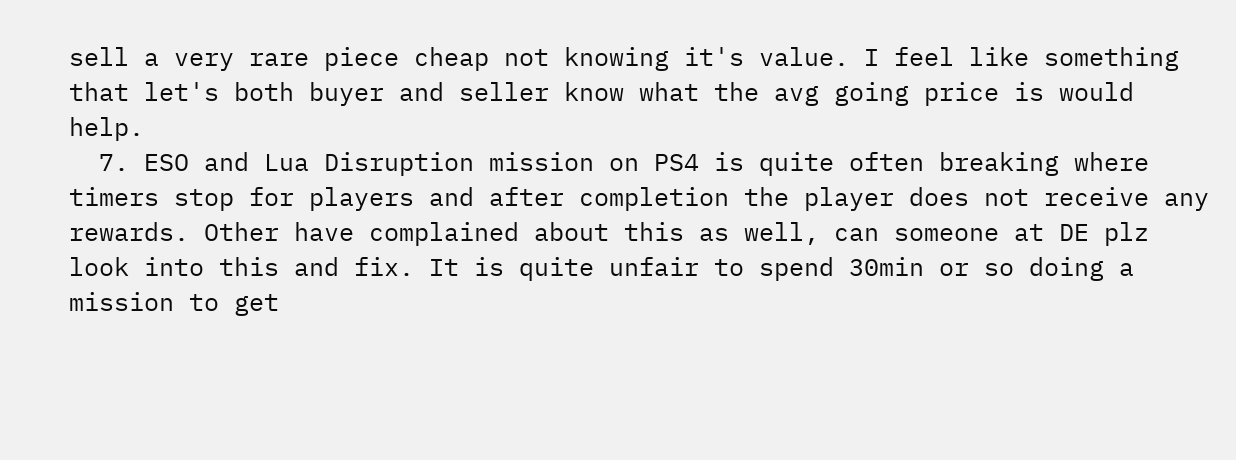sell a very rare piece cheap not knowing it's value. I feel like something that let's both buyer and seller know what the avg going price is would help.
  7. ESO and Lua Disruption mission on PS4 is quite often breaking where timers stop for players and after completion the player does not receive any rewards. Other have complained about this as well, can someone at DE plz look into this and fix. It is quite unfair to spend 30min or so doing a mission to get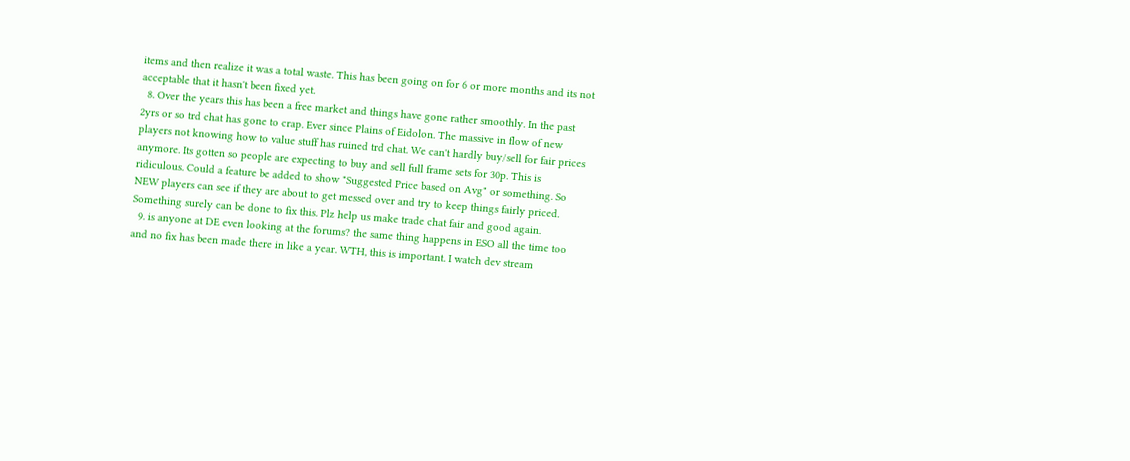items and then realize it was a total waste. This has been going on for 6 or more months and its not acceptable that it hasn't been fixed yet.
  8. Over the years this has been a free market and things have gone rather smoothly. In the past 2yrs or so trd chat has gone to crap. Ever since Plains of Eidolon. The massive in flow of new players not knowing how to value stuff has ruined trd chat. We can't hardly buy/sell for fair prices anymore. Its gotten so people are expecting to buy and sell full frame sets for 30p. This is ridiculous. Could a feature be added to show "Suggested Price based on Avg" or something. So NEW players can see if they are about to get messed over and try to keep things fairly priced. Something surely can be done to fix this. Plz help us make trade chat fair and good again.
  9. is anyone at DE even looking at the forums? the same thing happens in ESO all the time too and no fix has been made there in like a year. WTH, this is important. I watch dev stream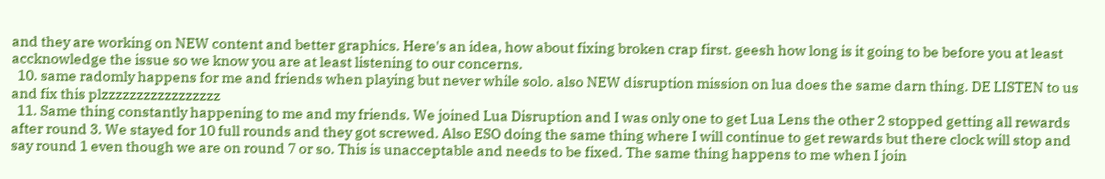and they are working on NEW content and better graphics. Here's an idea, how about fixing broken crap first. geesh how long is it going to be before you at least accknowledge the issue so we know you are at least listening to our concerns.
  10. same radomly happens for me and friends when playing but never while solo. also NEW disruption mission on lua does the same darn thing. DE LISTEN to us and fix this plzzzzzzzzzzzzzzzzz
  11. Same thing constantly happening to me and my friends. We joined Lua Disruption and I was only one to get Lua Lens the other 2 stopped getting all rewards after round 3. We stayed for 10 full rounds and they got screwed. Also ESO doing the same thing where I will continue to get rewards but there clock will stop and say round 1 even though we are on round 7 or so. This is unacceptable and needs to be fixed. The same thing happens to me when I join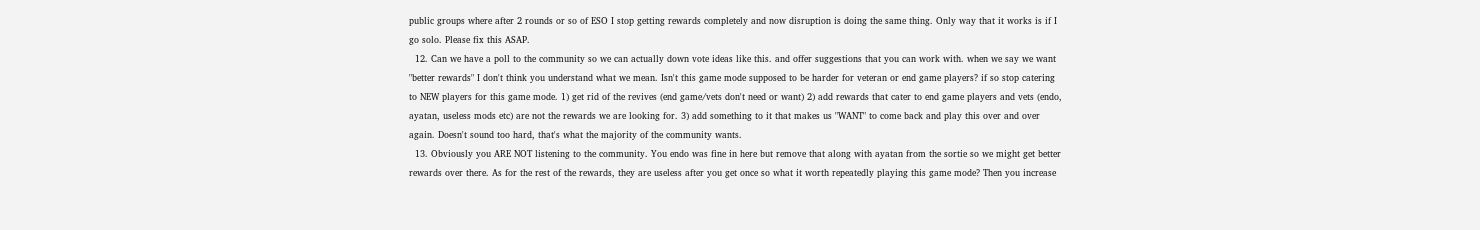public groups where after 2 rounds or so of ESO I stop getting rewards completely and now disruption is doing the same thing. Only way that it works is if I go solo. Please fix this ASAP.
  12. Can we have a poll to the community so we can actually down vote ideas like this. and offer suggestions that you can work with. when we say we want "better rewards" I don't think you understand what we mean. Isn't this game mode supposed to be harder for veteran or end game players? if so stop catering to NEW players for this game mode. 1) get rid of the revives (end game/vets don't need or want) 2) add rewards that cater to end game players and vets (endo, ayatan, useless mods etc) are not the rewards we are looking for. 3) add something to it that makes us "WANT" to come back and play this over and over again. Doesn't sound too hard, that's what the majority of the community wants.
  13. Obviously you ARE NOT listening to the community. You endo was fine in here but remove that along with ayatan from the sortie so we might get better rewards over there. As for the rest of the rewards, they are useless after you get once so what it worth repeatedly playing this game mode? Then you increase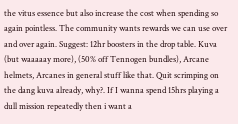the vitus essence but also increase the cost when spending so again pointless. The community wants rewards we can use over and over again. Suggest: 12hr boosters in the drop table. Kuva (but waaaaay more), (50% off Tennogen bundles), Arcane helmets, Arcanes in general stuff like that. Quit scrimping on the dang kuva already, why?. If I wanna spend 15hrs playing a dull mission repeatedly then i want a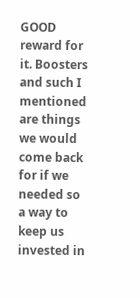GOOD reward for it. Boosters and such I mentioned are things we would come back for if we needed so a way to keep us invested in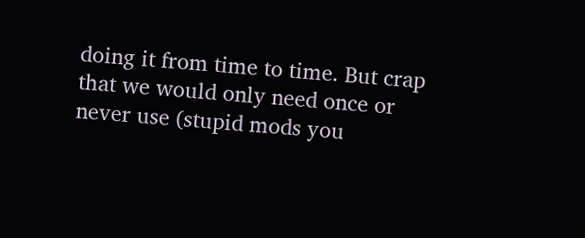doing it from time to time. But crap that we would only need once or never use (stupid mods you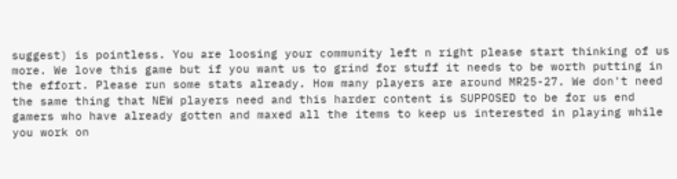suggest) is pointless. You are loosing your community left n right please start thinking of us more. We love this game but if you want us to grind for stuff it needs to be worth putting in the effort. Please run some stats already. How many players are around MR25-27. We don't need the same thing that NEW players need and this harder content is SUPPOSED to be for us end gamers who have already gotten and maxed all the items to keep us interested in playing while you work on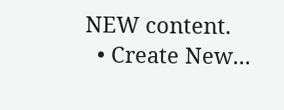NEW content.
  • Create New...